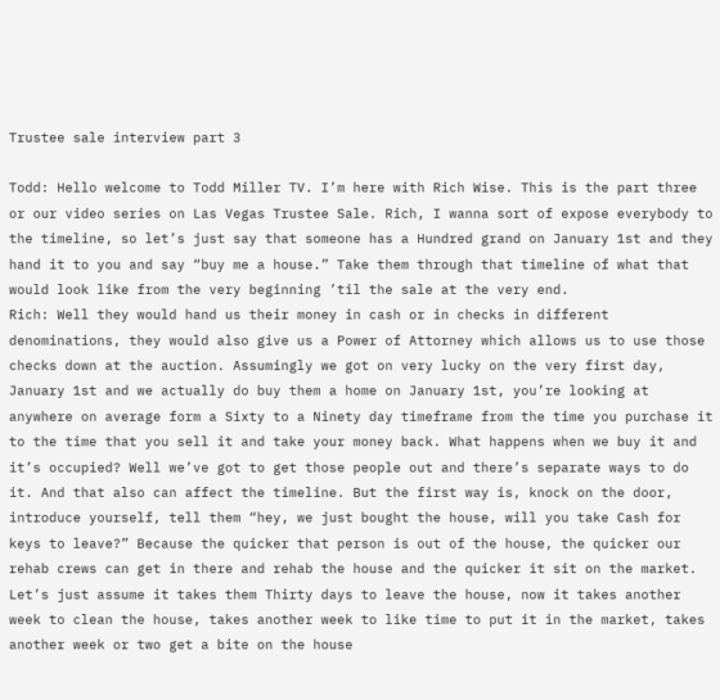Trustee sale interview part 3

Todd: Hello welcome to Todd Miller TV. I’m here with Rich Wise. This is the part three or our video series on Las Vegas Trustee Sale. Rich, I wanna sort of expose everybody to the timeline, so let’s just say that someone has a Hundred grand on January 1st and they hand it to you and say “buy me a house.” Take them through that timeline of what that would look like from the very beginning ’til the sale at the very end.
Rich: Well they would hand us their money in cash or in checks in different denominations, they would also give us a Power of Attorney which allows us to use those checks down at the auction. Assumingly we got on very lucky on the very first day, January 1st and we actually do buy them a home on January 1st, you’re looking at anywhere on average form a Sixty to a Ninety day timeframe from the time you purchase it to the time that you sell it and take your money back. What happens when we buy it and it’s occupied? Well we’ve got to get those people out and there’s separate ways to do it. And that also can affect the timeline. But the first way is, knock on the door, introduce yourself, tell them “hey, we just bought the house, will you take Cash for keys to leave?” Because the quicker that person is out of the house, the quicker our rehab crews can get in there and rehab the house and the quicker it sit on the market. Let’s just assume it takes them Thirty days to leave the house, now it takes another week to clean the house, takes another week to like time to put it in the market, takes another week or two get a bite on the house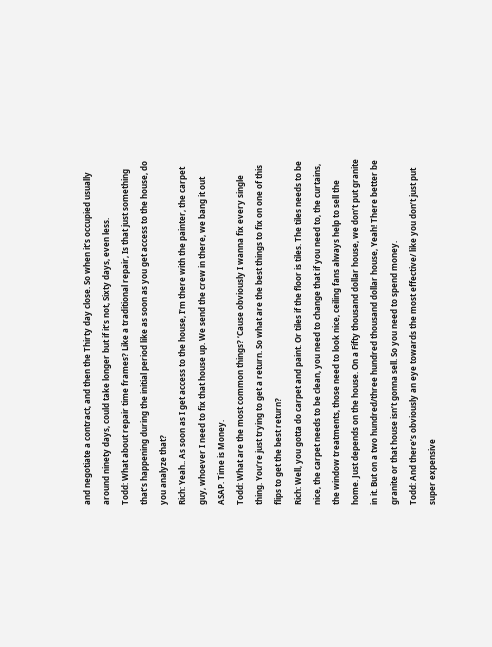and negotiate a contract, and then the Thirty day close. So when it’s occupied usually around ninety days, could take longer but if it’s not, Sixty days, even less.
Todd: What about repair time frames? Like a traditional repair, Is that just something that’s happening during the initial period like as soon as you get access to the house, do you analyze that?
Rich: Yeah.. As soon as I get access to the house, I’m there with the painter, the carpet guy, whoever I need to fix that house up. We send the crew in there, we bang it out ASAP. Time is Money.
Todd: What are the most common things? ‘Cause obviously I wanna fix every single thing. You’re just trying to get a return. So what are the best things to fix on one of this flips to get the best return?
Rich: Well, you gotta do carpet and paint. Or tiles if the floor is tiles. The tiles needs to be nice, the carpet needs to be clean, you need to change that if you need to, the curtains, the window treatments, those need to look nice, ceiling fans always help to sell the home. Just depends on the house. On a Fifty thousand dollar house, we don’t put granite in it. But on a two hundred/three hundred thousand dollar house, Yeah! There better be granite or that house isn’t gonna sell. So you need to spend money.
Todd: And there’s obviously an eye towards the most effective/ like you don’t just put super expensive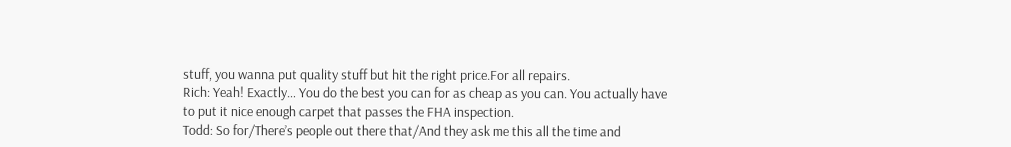stuff, you wanna put quality stuff but hit the right price.For all repairs.
Rich: Yeah! Exactly… You do the best you can for as cheap as you can. You actually have to put it nice enough carpet that passes the FHA inspection.
Todd: So for/There’s people out there that/And they ask me this all the time and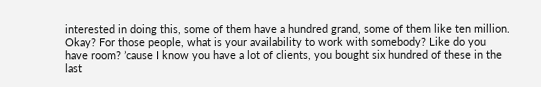interested in doing this, some of them have a hundred grand, some of them like ten million. Okay? For those people, what is your availability to work with somebody? Like do you have room? ’cause I know you have a lot of clients, you bought six hundred of these in the last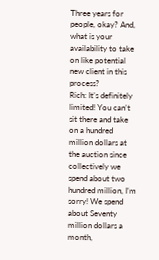Three years for people, okay? And, what is your availability to take on like potential new client in this process?
Rich: It’s definitely limited! You can’t sit there and take on a hundred million dollars at the auction since collectively we spend about two hundred million, I’m sorry! We spend about Seventy million dollars a month,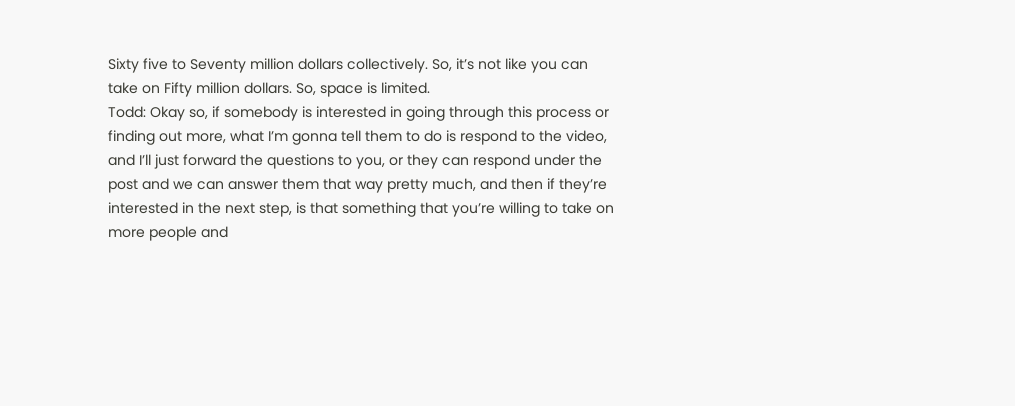Sixty five to Seventy million dollars collectively. So, it’s not like you can take on Fifty million dollars. So, space is limited.
Todd: Okay so, if somebody is interested in going through this process or finding out more, what I’m gonna tell them to do is respond to the video, and I’ll just forward the questions to you, or they can respond under the post and we can answer them that way pretty much, and then if they’re interested in the next step, is that something that you’re willing to take on more people and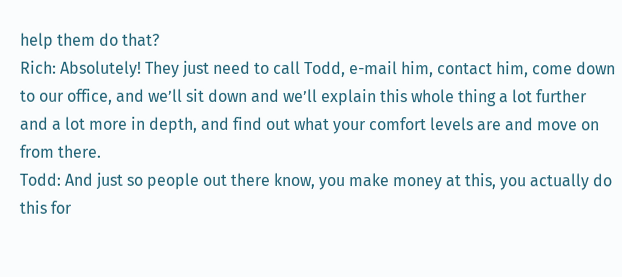help them do that?
Rich: Absolutely! They just need to call Todd, e-mail him, contact him, come down to our office, and we’ll sit down and we’ll explain this whole thing a lot further and a lot more in depth, and find out what your comfort levels are and move on from there.
Todd: And just so people out there know, you make money at this, you actually do this for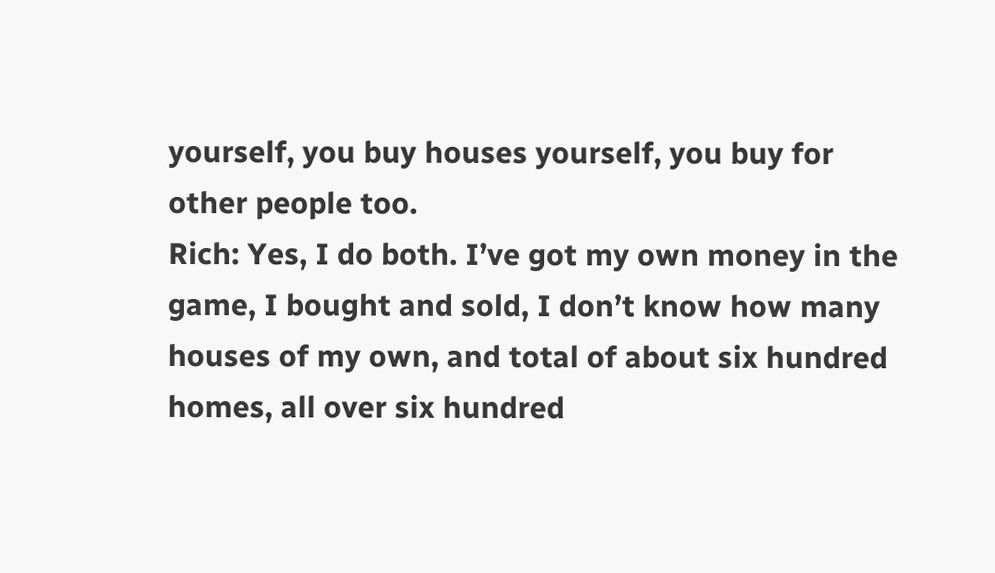yourself, you buy houses yourself, you buy for other people too.
Rich: Yes, I do both. I’ve got my own money in the game, I bought and sold, I don’t know how many houses of my own, and total of about six hundred homes, all over six hundred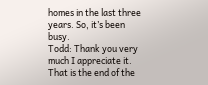homes in the last three years. So, it’s been busy.
Todd: Thank you very much I appreciate it. That is the end of the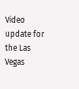Video update for the Las Vegas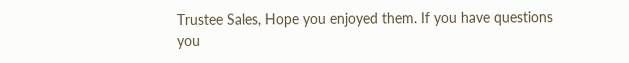Trustee Sales, Hope you enjoyed them. If you have questions you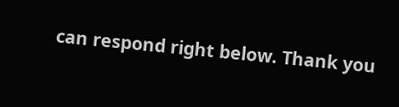can respond right below. Thank you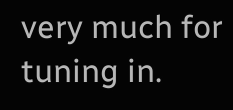very much for tuning in.